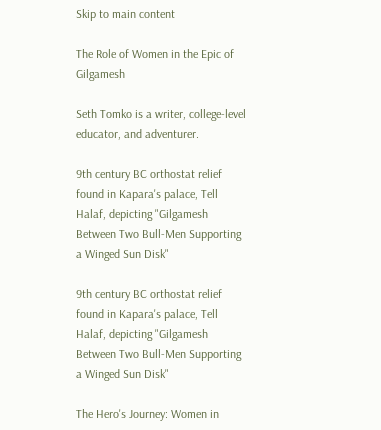Skip to main content

The Role of Women in the Epic of Gilgamesh

Seth Tomko is a writer, college-level educator, and adventurer.

9th century BC orthostat relief found in Kapara's palace, Tell Halaf, depicting "Gilgamesh Between Two Bull-Men Supporting a Winged Sun Disk"

9th century BC orthostat relief found in Kapara's palace, Tell Halaf, depicting "Gilgamesh Between Two Bull-Men Supporting a Winged Sun Disk"

The Hero's Journey: Women in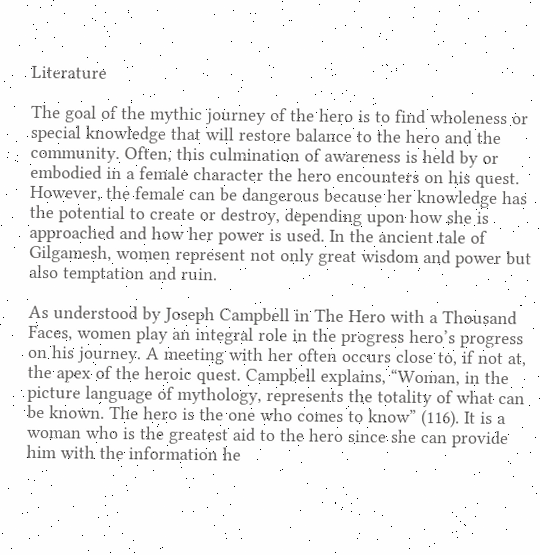Literature

The goal of the mythic journey of the hero is to find wholeness or special knowledge that will restore balance to the hero and the community. Often, this culmination of awareness is held by or embodied in a female character the hero encounters on his quest. However, the female can be dangerous because her knowledge has the potential to create or destroy, depending upon how she is approached and how her power is used. In the ancient tale of Gilgamesh, women represent not only great wisdom and power but also temptation and ruin.

As understood by Joseph Campbell in The Hero with a Thousand Faces, women play an integral role in the progress hero’s progress on his journey. A meeting with her often occurs close to, if not at, the apex of the heroic quest. Campbell explains, “Woman, in the picture language of mythology, represents the totality of what can be known. The hero is the one who comes to know” (116). It is a woman who is the greatest aid to the hero since she can provide him with the information he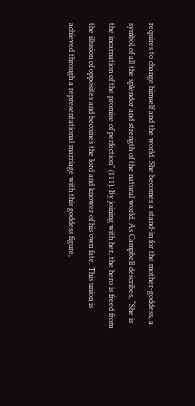requires to change himself and the world. She becomes a stand-in for the mother-goddess, a symbol of all the splendor and strength of the natural world. As Campbell describes, “She is the incarnation of the promise of perfection” (111). By joining with her, the hero is freed from the illusion of opposites and becomes the lord and knower of his own fate. This union is achieved through a representational marriage with this goddess figure,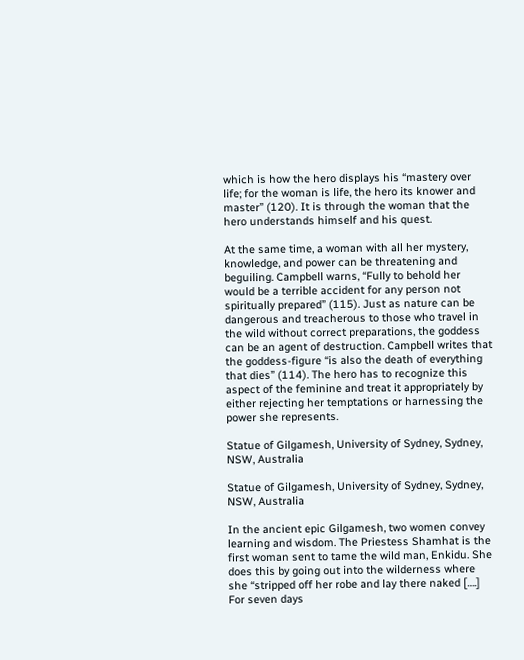which is how the hero displays his “mastery over life; for the woman is life, the hero its knower and master” (120). It is through the woman that the hero understands himself and his quest.

At the same time, a woman with all her mystery, knowledge, and power can be threatening and beguiling. Campbell warns, “Fully to behold her would be a terrible accident for any person not spiritually prepared” (115). Just as nature can be dangerous and treacherous to those who travel in the wild without correct preparations, the goddess can be an agent of destruction. Campbell writes that the goddess-figure “is also the death of everything that dies” (114). The hero has to recognize this aspect of the feminine and treat it appropriately by either rejecting her temptations or harnessing the power she represents.

Statue of Gilgamesh, University of Sydney, Sydney, NSW, Australia

Statue of Gilgamesh, University of Sydney, Sydney, NSW, Australia

In the ancient epic Gilgamesh, two women convey learning and wisdom. The Priestess Shamhat is the first woman sent to tame the wild man, Enkidu. She does this by going out into the wilderness where she “stripped off her robe and lay there naked [….] For seven days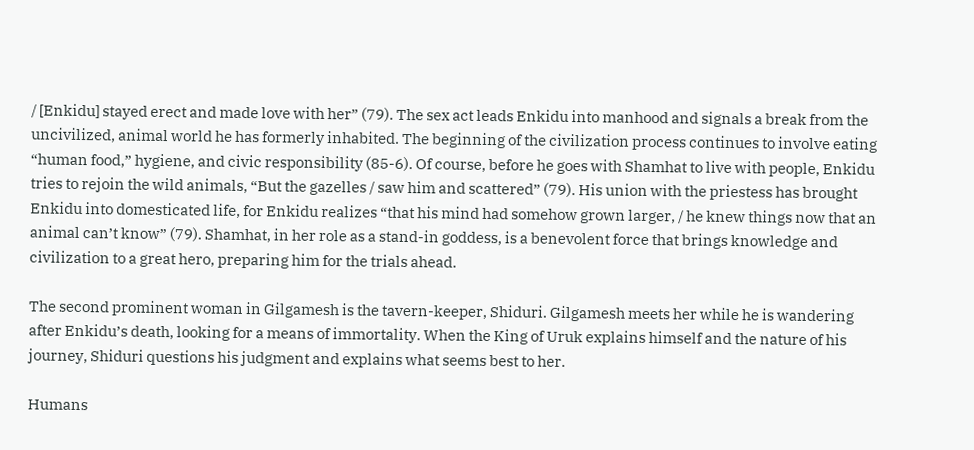/ [Enkidu] stayed erect and made love with her” (79). The sex act leads Enkidu into manhood and signals a break from the uncivilized, animal world he has formerly inhabited. The beginning of the civilization process continues to involve eating “human food,” hygiene, and civic responsibility (85-6). Of course, before he goes with Shamhat to live with people, Enkidu tries to rejoin the wild animals, “But the gazelles / saw him and scattered” (79). His union with the priestess has brought Enkidu into domesticated life, for Enkidu realizes “that his mind had somehow grown larger, / he knew things now that an animal can’t know” (79). Shamhat, in her role as a stand-in goddess, is a benevolent force that brings knowledge and civilization to a great hero, preparing him for the trials ahead.

The second prominent woman in Gilgamesh is the tavern-keeper, Shiduri. Gilgamesh meets her while he is wandering after Enkidu’s death, looking for a means of immortality. When the King of Uruk explains himself and the nature of his journey, Shiduri questions his judgment and explains what seems best to her.

Humans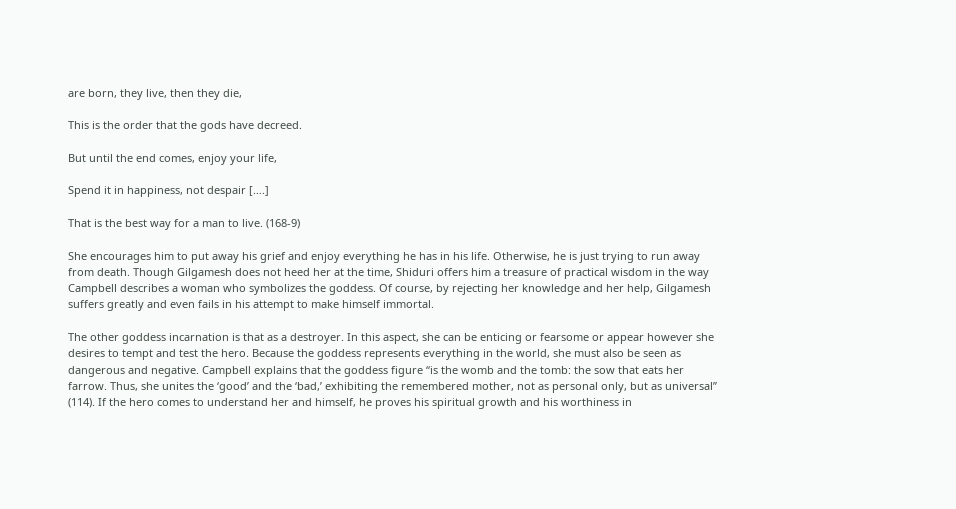are born, they live, then they die,

This is the order that the gods have decreed.

But until the end comes, enjoy your life,

Spend it in happiness, not despair [….]

That is the best way for a man to live. (168-9)

She encourages him to put away his grief and enjoy everything he has in his life. Otherwise, he is just trying to run away from death. Though Gilgamesh does not heed her at the time, Shiduri offers him a treasure of practical wisdom in the way Campbell describes a woman who symbolizes the goddess. Of course, by rejecting her knowledge and her help, Gilgamesh suffers greatly and even fails in his attempt to make himself immortal.

The other goddess incarnation is that as a destroyer. In this aspect, she can be enticing or fearsome or appear however she desires to tempt and test the hero. Because the goddess represents everything in the world, she must also be seen as dangerous and negative. Campbell explains that the goddess figure “is the womb and the tomb: the sow that eats her farrow. Thus, she unites the ‘good’ and the ‘bad,’ exhibiting the remembered mother, not as personal only, but as universal” (114). If the hero comes to understand her and himself, he proves his spiritual growth and his worthiness in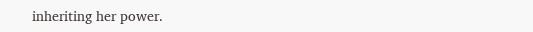inheriting her power.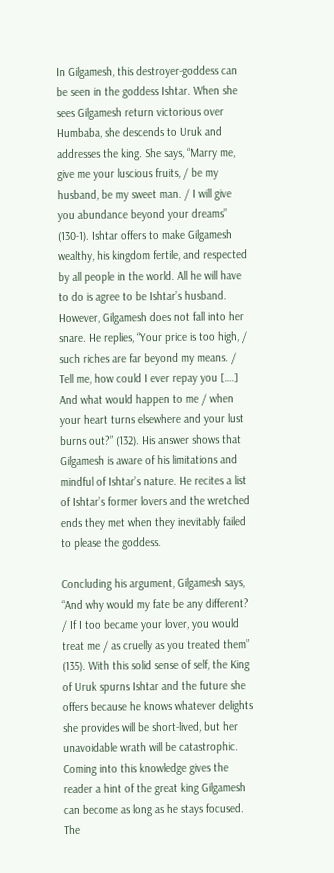In Gilgamesh, this destroyer-goddess can be seen in the goddess Ishtar. When she sees Gilgamesh return victorious over Humbaba, she descends to Uruk and addresses the king. She says, “Marry me, give me your luscious fruits, / be my husband, be my sweet man. / I will give you abundance beyond your dreams” (130-1). Ishtar offers to make Gilgamesh wealthy, his kingdom fertile, and respected by all people in the world. All he will have to do is agree to be Ishtar’s husband. However, Gilgamesh does not fall into her snare. He replies, “Your price is too high, / such riches are far beyond my means. / Tell me, how could I ever repay you [….] And what would happen to me / when your heart turns elsewhere and your lust burns out?” (132). His answer shows that Gilgamesh is aware of his limitations and mindful of Ishtar’s nature. He recites a list of Ishtar’s former lovers and the wretched ends they met when they inevitably failed to please the goddess.

Concluding his argument, Gilgamesh says, “And why would my fate be any different? / If I too became your lover, you would treat me / as cruelly as you treated them” (135). With this solid sense of self, the King of Uruk spurns Ishtar and the future she offers because he knows whatever delights she provides will be short-lived, but her unavoidable wrath will be catastrophic. Coming into this knowledge gives the reader a hint of the great king Gilgamesh can become as long as he stays focused. The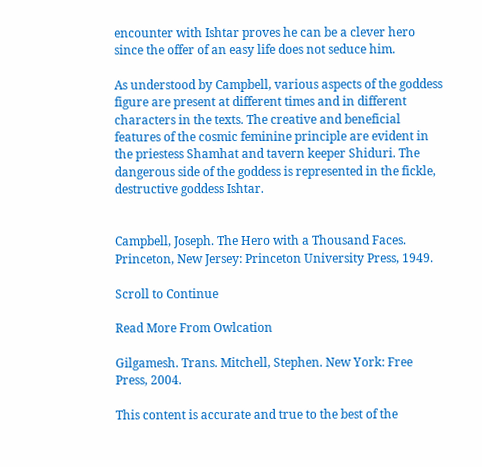encounter with Ishtar proves he can be a clever hero since the offer of an easy life does not seduce him.

As understood by Campbell, various aspects of the goddess figure are present at different times and in different characters in the texts. The creative and beneficial features of the cosmic feminine principle are evident in the priestess Shamhat and tavern keeper Shiduri. The dangerous side of the goddess is represented in the fickle, destructive goddess Ishtar.


Campbell, Joseph. The Hero with a Thousand Faces. Princeton, New Jersey: Princeton University Press, 1949.

Scroll to Continue

Read More From Owlcation

Gilgamesh. Trans. Mitchell, Stephen. New York: Free Press, 2004.

This content is accurate and true to the best of the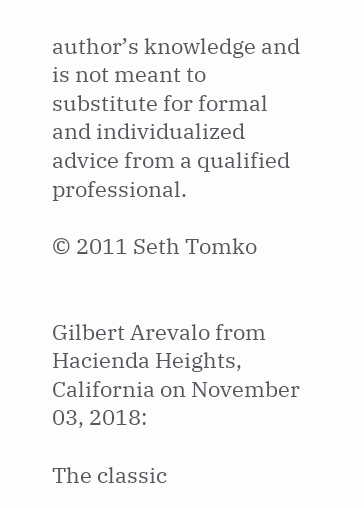author’s knowledge and is not meant to substitute for formal and individualized advice from a qualified professional.

© 2011 Seth Tomko


Gilbert Arevalo from Hacienda Heights, California on November 03, 2018:

The classic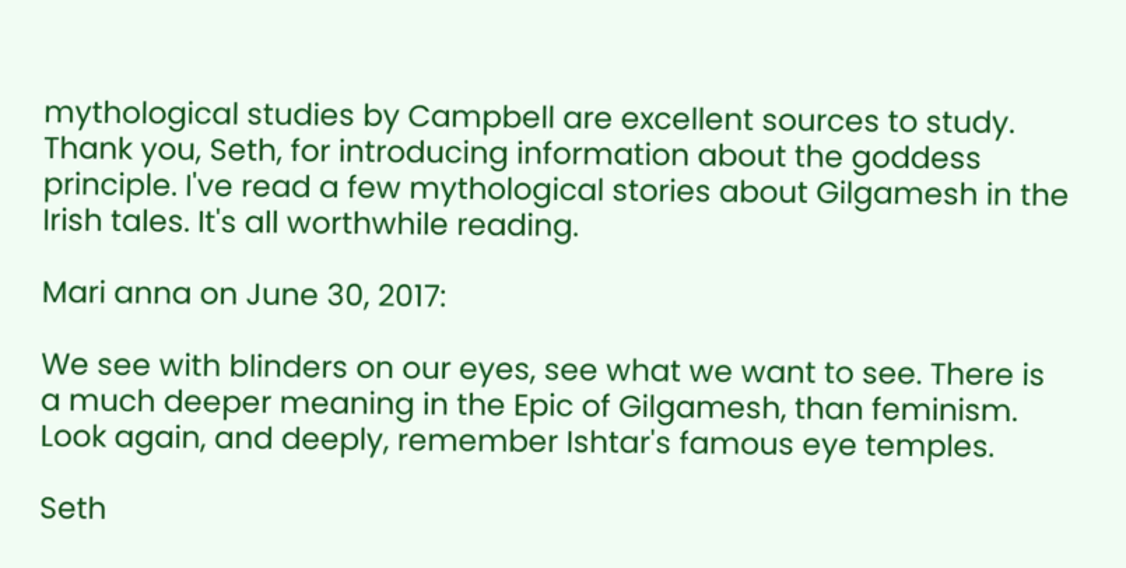mythological studies by Campbell are excellent sources to study. Thank you, Seth, for introducing information about the goddess principle. I've read a few mythological stories about Gilgamesh in the Irish tales. It's all worthwhile reading.

Mari anna on June 30, 2017:

We see with blinders on our eyes, see what we want to see. There is a much deeper meaning in the Epic of Gilgamesh, than feminism. Look again, and deeply, remember Ishtar's famous eye temples.

Seth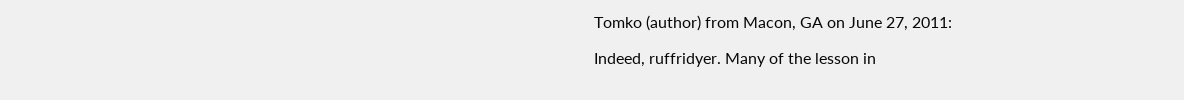Tomko (author) from Macon, GA on June 27, 2011:

Indeed, ruffridyer. Many of the lesson in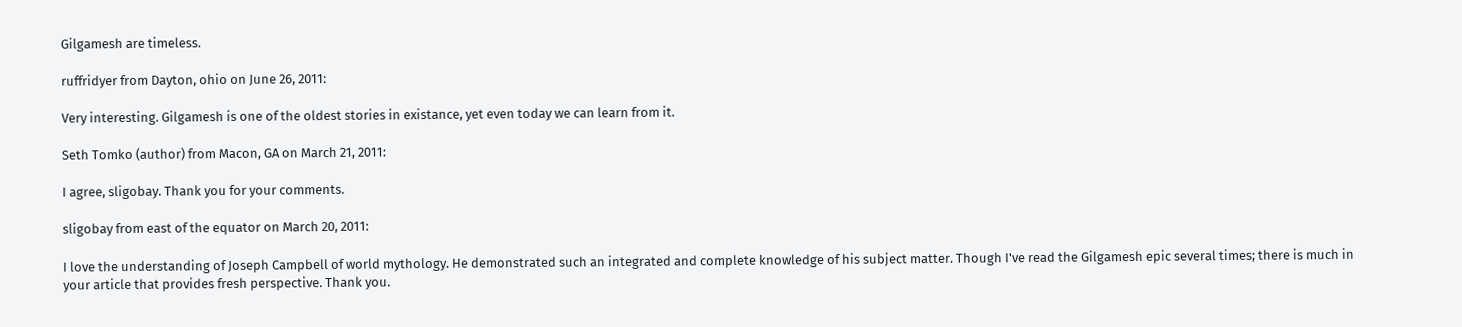Gilgamesh are timeless.

ruffridyer from Dayton, ohio on June 26, 2011:

Very interesting. Gilgamesh is one of the oldest stories in existance, yet even today we can learn from it.

Seth Tomko (author) from Macon, GA on March 21, 2011:

I agree, sligobay. Thank you for your comments.

sligobay from east of the equator on March 20, 2011:

I love the understanding of Joseph Campbell of world mythology. He demonstrated such an integrated and complete knowledge of his subject matter. Though I've read the Gilgamesh epic several times; there is much in your article that provides fresh perspective. Thank you.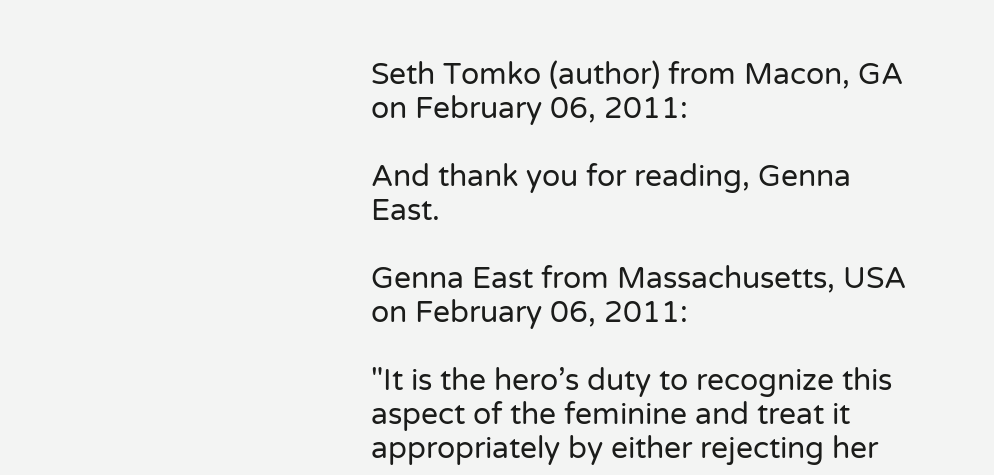Seth Tomko (author) from Macon, GA on February 06, 2011:

And thank you for reading, Genna East.

Genna East from Massachusetts, USA on February 06, 2011:

"It is the hero’s duty to recognize this aspect of the feminine and treat it appropriately by either rejecting her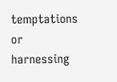temptations or harnessing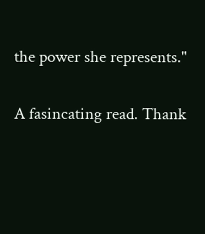the power she represents."

A fasincating read. Thank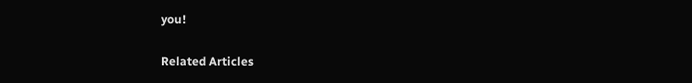you!

Related Articles